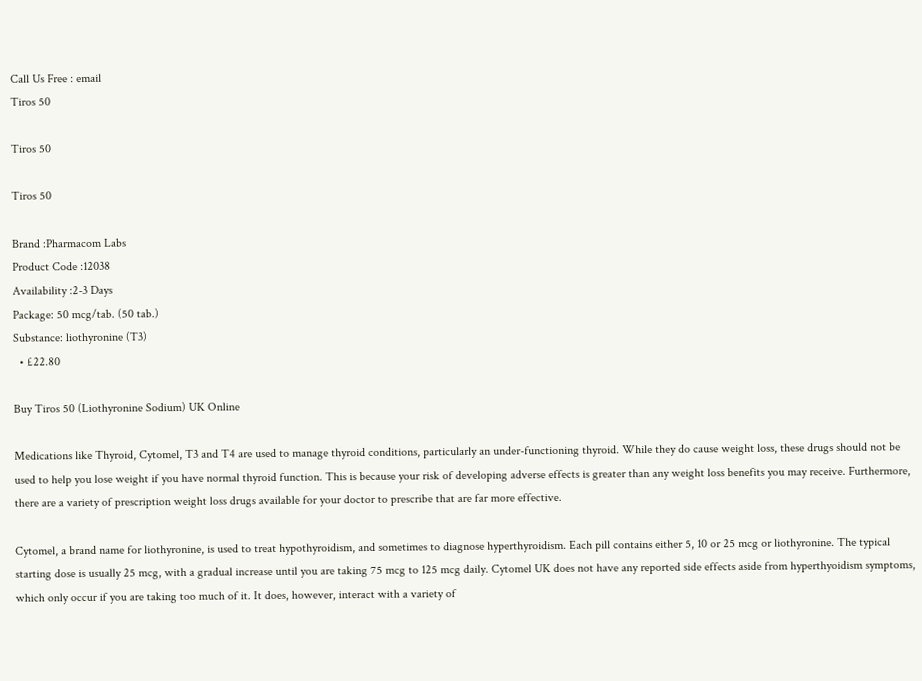Call Us Free : email
Tiros 50

Tiros 50

Tiros 50

Brand :Pharmacom Labs
Product Code :12038
Availability :2-3 Days
Package: 50 mcg/tab. (50 tab.)
Substance: liothyronine (T3)
  • £22.80

Buy Tiros 50 (Liothyronine Sodium) UK Online

Medications like Thyroid, Cytomel, T3 and T4 are used to manage thyroid conditions, particularly an under-functioning thyroid. While they do cause weight loss, these drugs should not be used to help you lose weight if you have normal thyroid function. This is because your risk of developing adverse effects is greater than any weight loss benefits you may receive. Furthermore, there are a variety of prescription weight loss drugs available for your doctor to prescribe that are far more effective.

Cytomel, a brand name for liothyronine, is used to treat hypothyroidism, and sometimes to diagnose hyperthyroidism. Each pill contains either 5, 10 or 25 mcg or liothyronine. The typical starting dose is usually 25 mcg, with a gradual increase until you are taking 75 mcg to 125 mcg daily. Cytomel UK does not have any reported side effects aside from hyperthyoidism symptoms, which only occur if you are taking too much of it. It does, however, interact with a variety of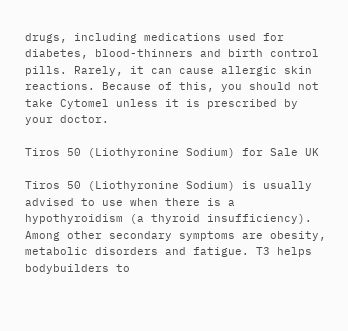drugs, including medications used for diabetes, blood-thinners and birth control pills. Rarely, it can cause allergic skin reactions. Because of this, you should not take Cytomel unless it is prescribed by your doctor.

Tiros 50 (Liothyronine Sodium) for Sale UK

Tiros 50 (Liothyronine Sodium) is usually advised to use when there is a hypothyroidism (a thyroid insufficiency). Among other secondary symptoms are obesity, metabolic disorders and fatigue. T3 helps bodybuilders to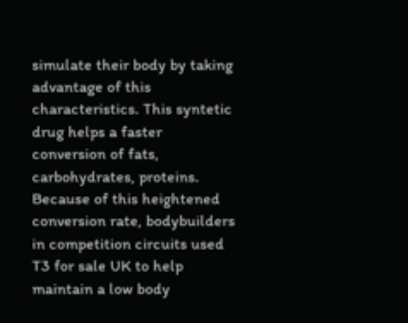simulate their body by taking advantage of this characteristics. This syntetic drug helps a faster conversion of fats, carbohydrates, proteins. Because of this heightened conversion rate, bodybuilders in competition circuits used T3 for sale UK to help maintain a low body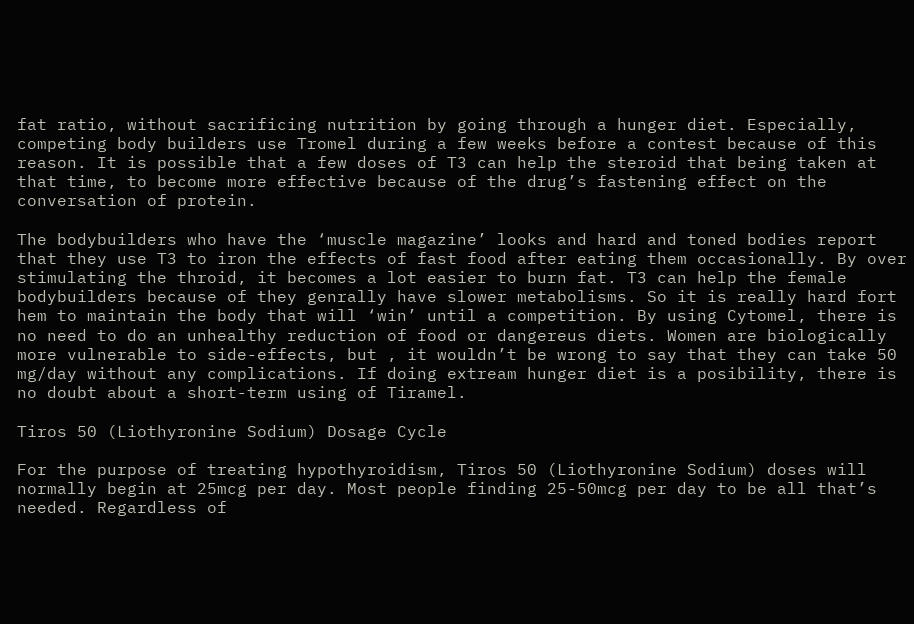fat ratio, without sacrificing nutrition by going through a hunger diet. Especially, competing body builders use Tromel during a few weeks before a contest because of this reason. It is possible that a few doses of T3 can help the steroid that being taken at that time, to become more effective because of the drug’s fastening effect on the conversation of protein.

The bodybuilders who have the ‘muscle magazine’ looks and hard and toned bodies report that they use T3 to iron the effects of fast food after eating them occasionally. By over stimulating the throid, it becomes a lot easier to burn fat. T3 can help the female bodybuilders because of they genrally have slower metabolisms. So it is really hard fort hem to maintain the body that will ‘win’ until a competition. By using Cytomel, there is no need to do an unhealthy reduction of food or dangereus diets. Women are biologically more vulnerable to side-effects, but , it wouldn’t be wrong to say that they can take 50 mg/day without any complications. If doing extream hunger diet is a posibility, there is no doubt about a short-term using of Tiramel.

Tiros 50 (Liothyronine Sodium) Dosage Cycle

For the purpose of treating hypothyroidism, Tiros 50 (Liothyronine Sodium) doses will normally begin at 25mcg per day. Most people finding 25-50mcg per day to be all that’s needed. Regardless of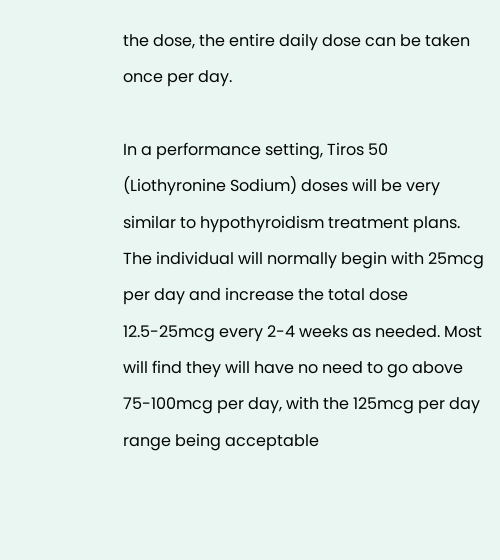the dose, the entire daily dose can be taken once per day.

In a performance setting, Tiros 50 (Liothyronine Sodium) doses will be very similar to hypothyroidism treatment plans. The individual will normally begin with 25mcg per day and increase the total dose 12.5-25mcg every 2-4 weeks as needed. Most will find they will have no need to go above 75-100mcg per day, with the 125mcg per day range being acceptable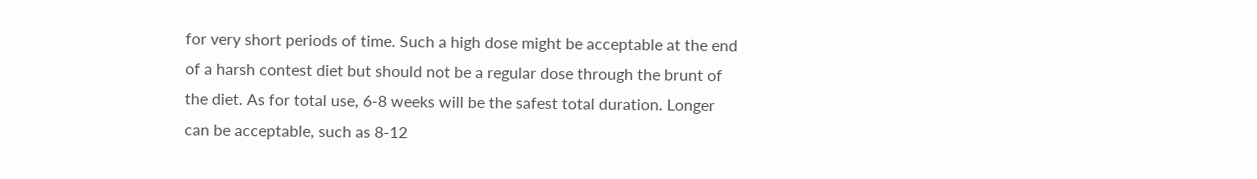for very short periods of time. Such a high dose might be acceptable at the end of a harsh contest diet but should not be a regular dose through the brunt of the diet. As for total use, 6-8 weeks will be the safest total duration. Longer can be acceptable, such as 8-12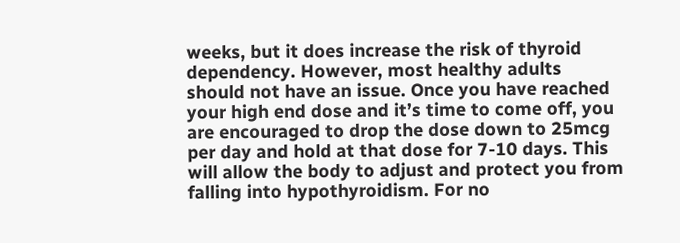weeks, but it does increase the risk of thyroid dependency. However, most healthy adults should not have an issue. Once you have reached your high end dose and it’s time to come off, you are encouraged to drop the dose down to 25mcg per day and hold at that dose for 7-10 days. This will allow the body to adjust and protect you from falling into hypothyroidism. For no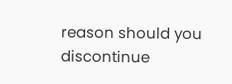reason should you discontinue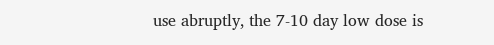use abruptly, the 7-10 day low dose is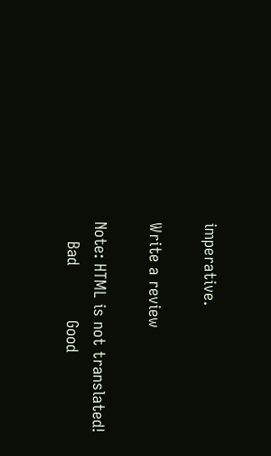imperative.

Write a review

Note: HTML is not translated!
    Bad           Good